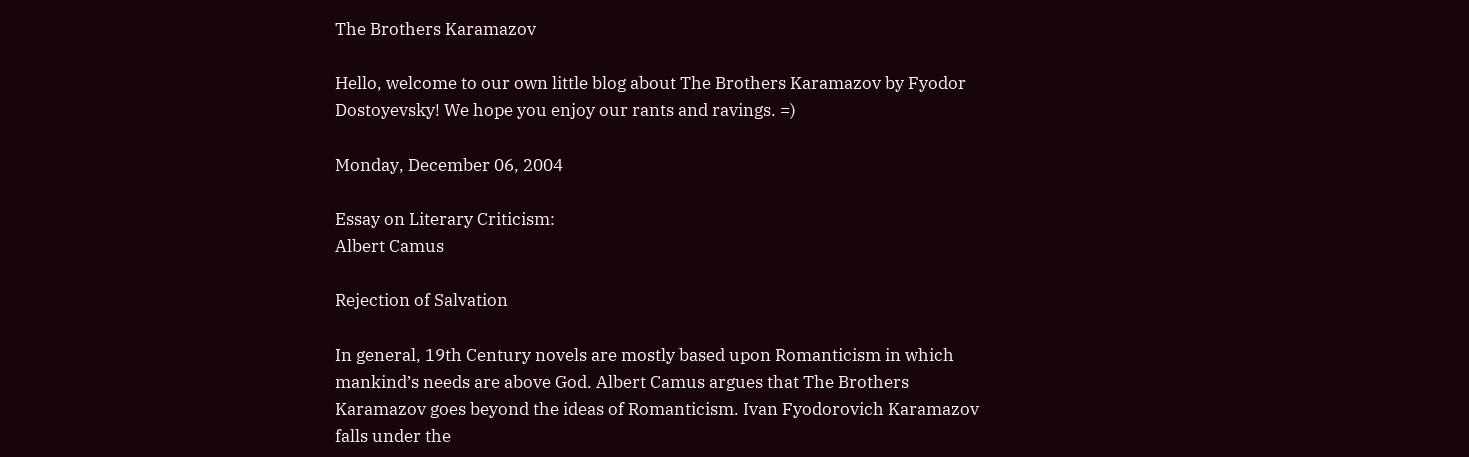The Brothers Karamazov

Hello, welcome to our own little blog about The Brothers Karamazov by Fyodor Dostoyevsky! We hope you enjoy our rants and ravings. =)

Monday, December 06, 2004

Essay on Literary Criticism:
Albert Camus

Rejection of Salvation

In general, 19th Century novels are mostly based upon Romanticism in which mankind’s needs are above God. Albert Camus argues that The Brothers Karamazov goes beyond the ideas of Romanticism. Ivan Fyodorovich Karamazov falls under the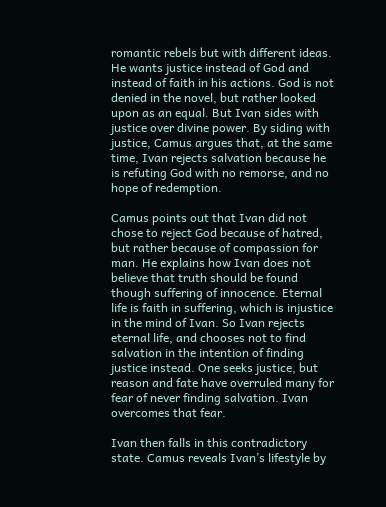romantic rebels but with different ideas. He wants justice instead of God and instead of faith in his actions. God is not denied in the novel, but rather looked upon as an equal. But Ivan sides with justice over divine power. By siding with justice, Camus argues that, at the same time, Ivan rejects salvation because he is refuting God with no remorse, and no hope of redemption.

Camus points out that Ivan did not chose to reject God because of hatred, but rather because of compassion for man. He explains how Ivan does not believe that truth should be found though suffering of innocence. Eternal life is faith in suffering, which is injustice in the mind of Ivan. So Ivan rejects eternal life, and chooses not to find salvation in the intention of finding justice instead. One seeks justice, but reason and fate have overruled many for fear of never finding salvation. Ivan overcomes that fear.

Ivan then falls in this contradictory state. Camus reveals Ivan’s lifestyle by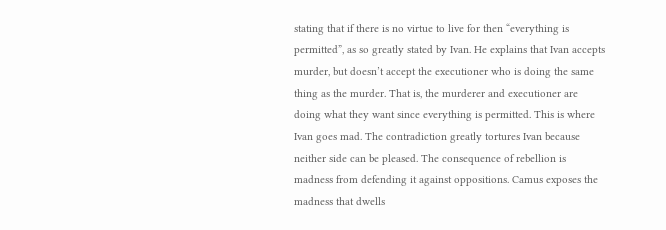stating that if there is no virtue to live for then “everything is permitted”, as so greatly stated by Ivan. He explains that Ivan accepts murder, but doesn’t accept the executioner who is doing the same thing as the murder. That is, the murderer and executioner are doing what they want since everything is permitted. This is where Ivan goes mad. The contradiction greatly tortures Ivan because neither side can be pleased. The consequence of rebellion is madness from defending it against oppositions. Camus exposes the madness that dwells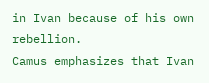in Ivan because of his own rebellion.
Camus emphasizes that Ivan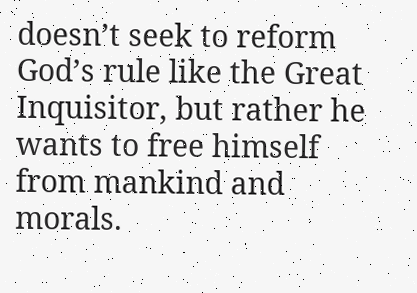doesn’t seek to reform God’s rule like the Great Inquisitor, but rather he wants to free himself from mankind and morals.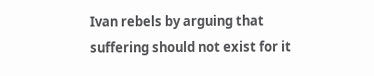Ivan rebels by arguing that suffering should not exist for it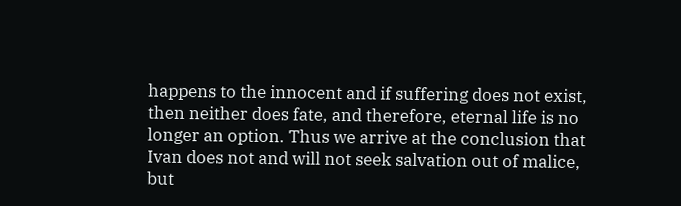happens to the innocent and if suffering does not exist, then neither does fate, and therefore, eternal life is no longer an option. Thus we arrive at the conclusion that Ivan does not and will not seek salvation out of malice, but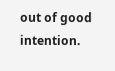out of good intention.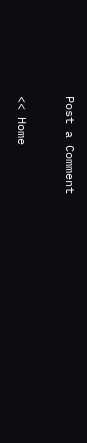Post a Comment

<< Home